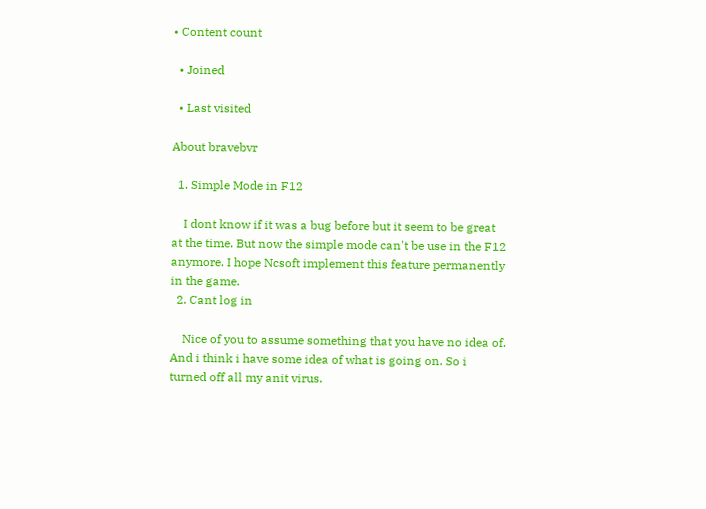• Content count

  • Joined

  • Last visited

About bravebvr

  1. Simple Mode in F12

    I dont know if it was a bug before but it seem to be great at the time. But now the simple mode can't be use in the F12 anymore. I hope Ncsoft implement this feature permanently in the game.
  2. Cant log in

    Nice of you to assume something that you have no idea of. And i think i have some idea of what is going on. So i turned off all my anit virus.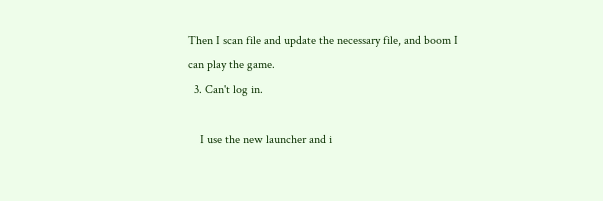Then I scan file and update the necessary file, and boom I can play the game.
  3. Can't log in.

    I use the new launcher and i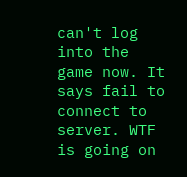can't log into the game now. It says fail to connect to server. WTF is going on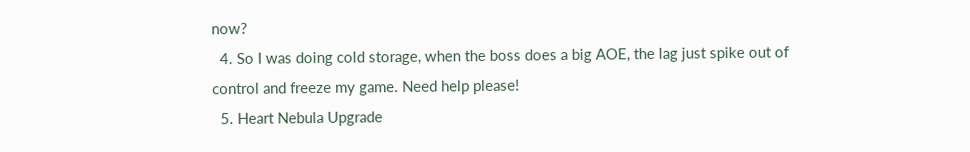now?
  4. So I was doing cold storage, when the boss does a big AOE, the lag just spike out of control and freeze my game. Need help please!
  5. Heart Nebula Upgrade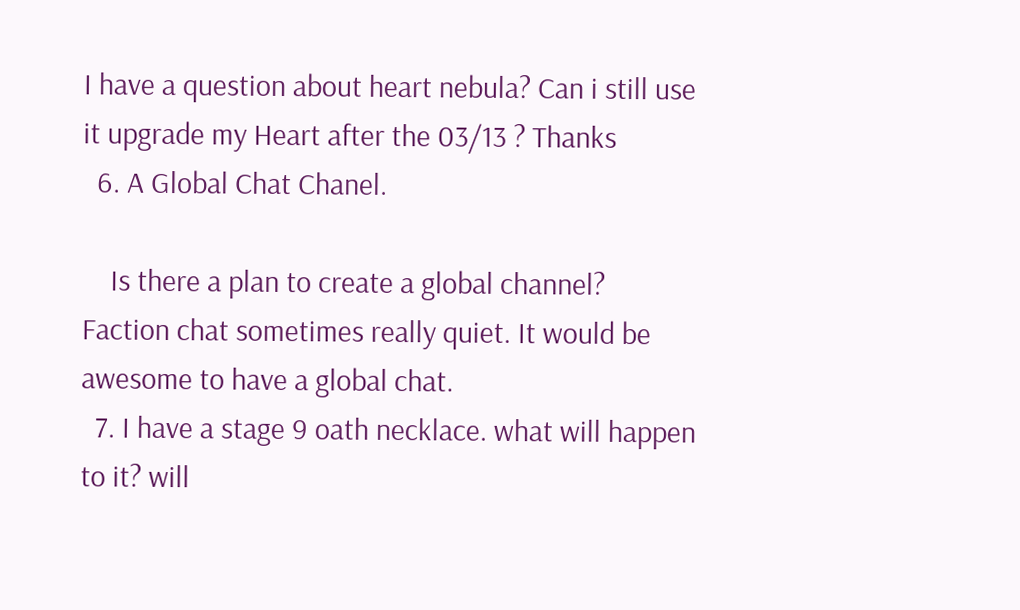I have a question about heart nebula? Can i still use it upgrade my Heart after the 03/13 ? Thanks
  6. A Global Chat Chanel.

    Is there a plan to create a global channel? Faction chat sometimes really quiet. It would be awesome to have a global chat.
  7. I have a stage 9 oath necklace. what will happen to it? will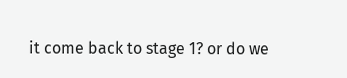it come back to stage 1? or do we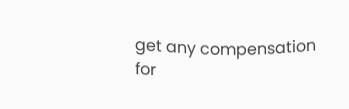get any compensation for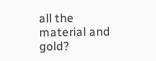all the material and gold?